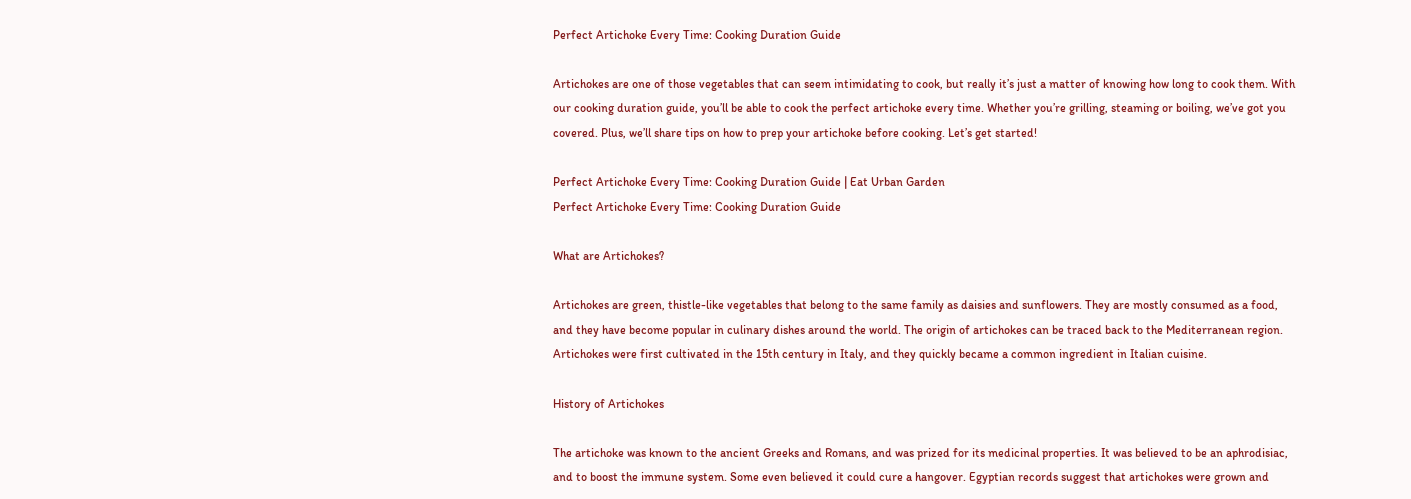Perfect Artichoke Every Time: Cooking Duration Guide

Artichokes are one of those vegetables that can seem intimidating to cook, but really it’s just a matter of knowing how long to cook them. With our cooking duration guide, you’ll be able to cook the perfect artichoke every time. Whether you’re grilling, steaming or boiling, we’ve got you covered. Plus, we’ll share tips on how to prep your artichoke before cooking. Let’s get started!

Perfect Artichoke Every Time: Cooking Duration Guide | Eat Urban Garden
Perfect Artichoke Every Time: Cooking Duration Guide

What are Artichokes?

Artichokes are green, thistle-like vegetables that belong to the same family as daisies and sunflowers. They are mostly consumed as a food, and they have become popular in culinary dishes around the world. The origin of artichokes can be traced back to the Mediterranean region. Artichokes were first cultivated in the 15th century in Italy, and they quickly became a common ingredient in Italian cuisine.

History of Artichokes

The artichoke was known to the ancient Greeks and Romans, and was prized for its medicinal properties. It was believed to be an aphrodisiac, and to boost the immune system. Some even believed it could cure a hangover. Egyptian records suggest that artichokes were grown and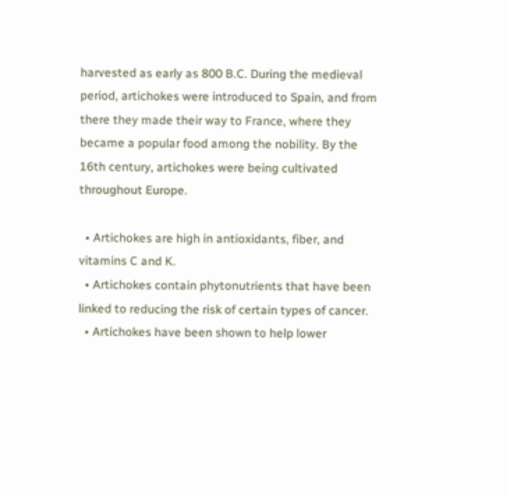harvested as early as 800 B.C. During the medieval period, artichokes were introduced to Spain, and from there they made their way to France, where they became a popular food among the nobility. By the 16th century, artichokes were being cultivated throughout Europe.

  • Artichokes are high in antioxidants, fiber, and vitamins C and K.
  • Artichokes contain phytonutrients that have been linked to reducing the risk of certain types of cancer.
  • Artichokes have been shown to help lower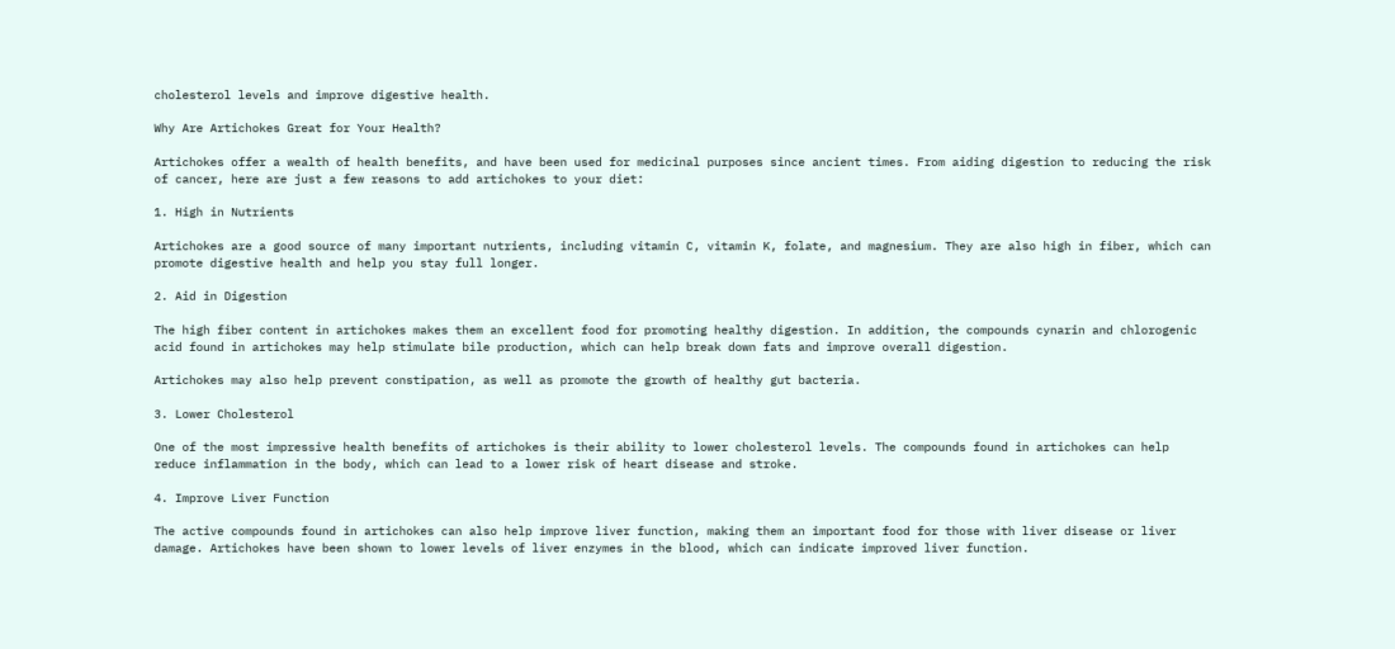cholesterol levels and improve digestive health.

Why Are Artichokes Great for Your Health?

Artichokes offer a wealth of health benefits, and have been used for medicinal purposes since ancient times. From aiding digestion to reducing the risk of cancer, here are just a few reasons to add artichokes to your diet:

1. High in Nutrients

Artichokes are a good source of many important nutrients, including vitamin C, vitamin K, folate, and magnesium. They are also high in fiber, which can promote digestive health and help you stay full longer.

2. Aid in Digestion

The high fiber content in artichokes makes them an excellent food for promoting healthy digestion. In addition, the compounds cynarin and chlorogenic acid found in artichokes may help stimulate bile production, which can help break down fats and improve overall digestion.

Artichokes may also help prevent constipation, as well as promote the growth of healthy gut bacteria.

3. Lower Cholesterol

One of the most impressive health benefits of artichokes is their ability to lower cholesterol levels. The compounds found in artichokes can help reduce inflammation in the body, which can lead to a lower risk of heart disease and stroke.

4. Improve Liver Function

The active compounds found in artichokes can also help improve liver function, making them an important food for those with liver disease or liver damage. Artichokes have been shown to lower levels of liver enzymes in the blood, which can indicate improved liver function.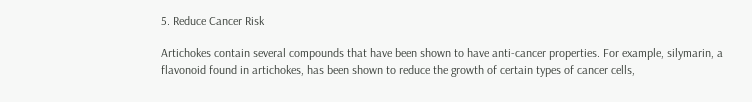5. Reduce Cancer Risk

Artichokes contain several compounds that have been shown to have anti-cancer properties. For example, silymarin, a flavonoid found in artichokes, has been shown to reduce the growth of certain types of cancer cells,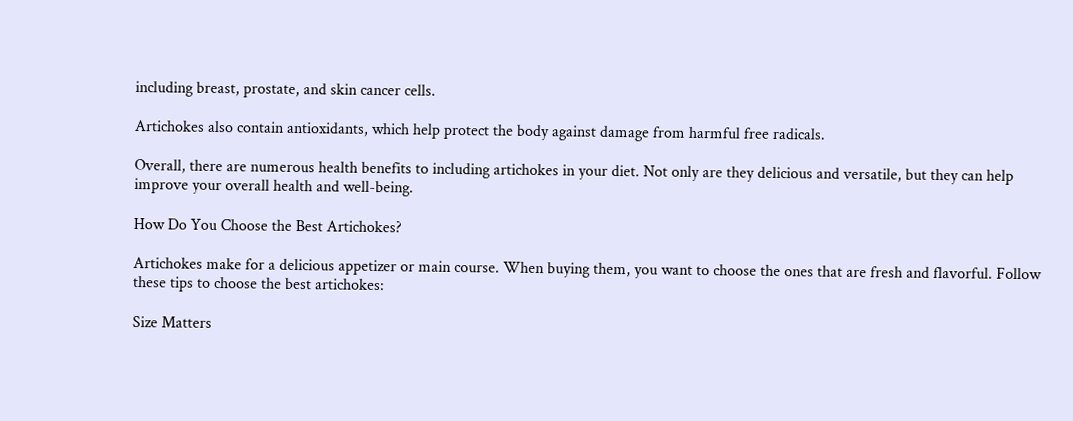including breast, prostate, and skin cancer cells.

Artichokes also contain antioxidants, which help protect the body against damage from harmful free radicals.

Overall, there are numerous health benefits to including artichokes in your diet. Not only are they delicious and versatile, but they can help improve your overall health and well-being.

How Do You Choose the Best Artichokes?

Artichokes make for a delicious appetizer or main course. When buying them, you want to choose the ones that are fresh and flavorful. Follow these tips to choose the best artichokes:

Size Matters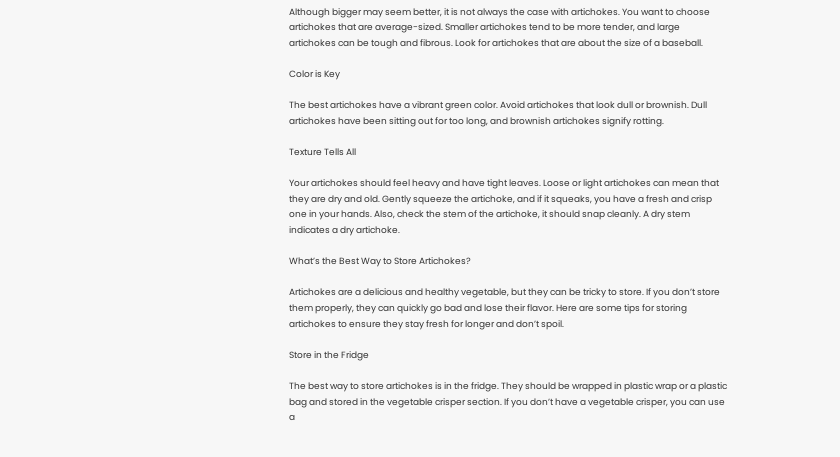Although bigger may seem better, it is not always the case with artichokes. You want to choose artichokes that are average-sized. Smaller artichokes tend to be more tender, and large artichokes can be tough and fibrous. Look for artichokes that are about the size of a baseball.

Color is Key

The best artichokes have a vibrant green color. Avoid artichokes that look dull or brownish. Dull artichokes have been sitting out for too long, and brownish artichokes signify rotting.

Texture Tells All

Your artichokes should feel heavy and have tight leaves. Loose or light artichokes can mean that they are dry and old. Gently squeeze the artichoke, and if it squeaks, you have a fresh and crisp one in your hands. Also, check the stem of the artichoke, it should snap cleanly. A dry stem indicates a dry artichoke.

What’s the Best Way to Store Artichokes?

Artichokes are a delicious and healthy vegetable, but they can be tricky to store. If you don’t store them properly, they can quickly go bad and lose their flavor. Here are some tips for storing artichokes to ensure they stay fresh for longer and don’t spoil.

Store in the Fridge

The best way to store artichokes is in the fridge. They should be wrapped in plastic wrap or a plastic bag and stored in the vegetable crisper section. If you don’t have a vegetable crisper, you can use a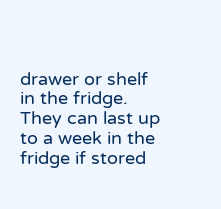drawer or shelf in the fridge. They can last up to a week in the fridge if stored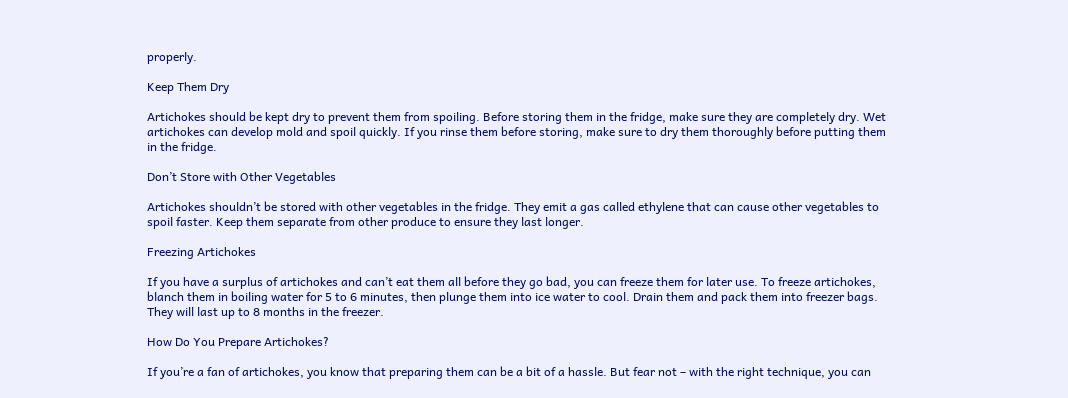properly.

Keep Them Dry

Artichokes should be kept dry to prevent them from spoiling. Before storing them in the fridge, make sure they are completely dry. Wet artichokes can develop mold and spoil quickly. If you rinse them before storing, make sure to dry them thoroughly before putting them in the fridge.

Don’t Store with Other Vegetables

Artichokes shouldn’t be stored with other vegetables in the fridge. They emit a gas called ethylene that can cause other vegetables to spoil faster. Keep them separate from other produce to ensure they last longer.

Freezing Artichokes

If you have a surplus of artichokes and can’t eat them all before they go bad, you can freeze them for later use. To freeze artichokes, blanch them in boiling water for 5 to 6 minutes, then plunge them into ice water to cool. Drain them and pack them into freezer bags. They will last up to 8 months in the freezer.

How Do You Prepare Artichokes?

If you’re a fan of artichokes, you know that preparing them can be a bit of a hassle. But fear not – with the right technique, you can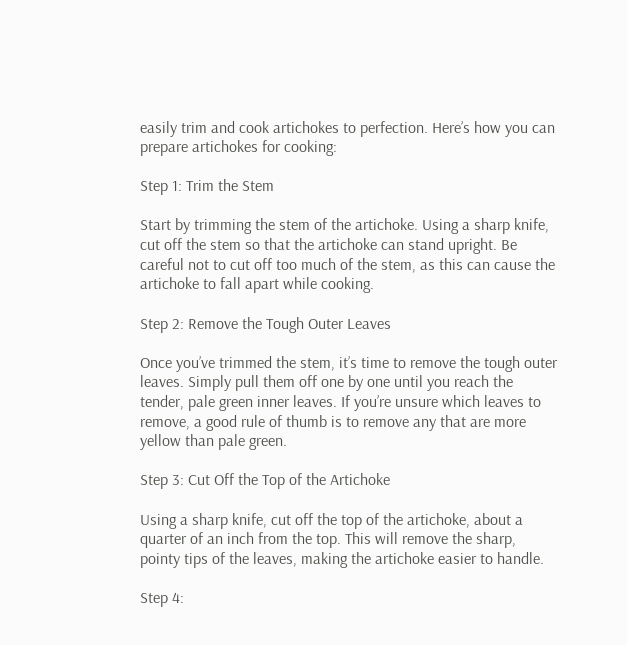easily trim and cook artichokes to perfection. Here’s how you can prepare artichokes for cooking:

Step 1: Trim the Stem

Start by trimming the stem of the artichoke. Using a sharp knife, cut off the stem so that the artichoke can stand upright. Be careful not to cut off too much of the stem, as this can cause the artichoke to fall apart while cooking.

Step 2: Remove the Tough Outer Leaves

Once you’ve trimmed the stem, it’s time to remove the tough outer leaves. Simply pull them off one by one until you reach the tender, pale green inner leaves. If you’re unsure which leaves to remove, a good rule of thumb is to remove any that are more yellow than pale green.

Step 3: Cut Off the Top of the Artichoke

Using a sharp knife, cut off the top of the artichoke, about a quarter of an inch from the top. This will remove the sharp, pointy tips of the leaves, making the artichoke easier to handle.

Step 4: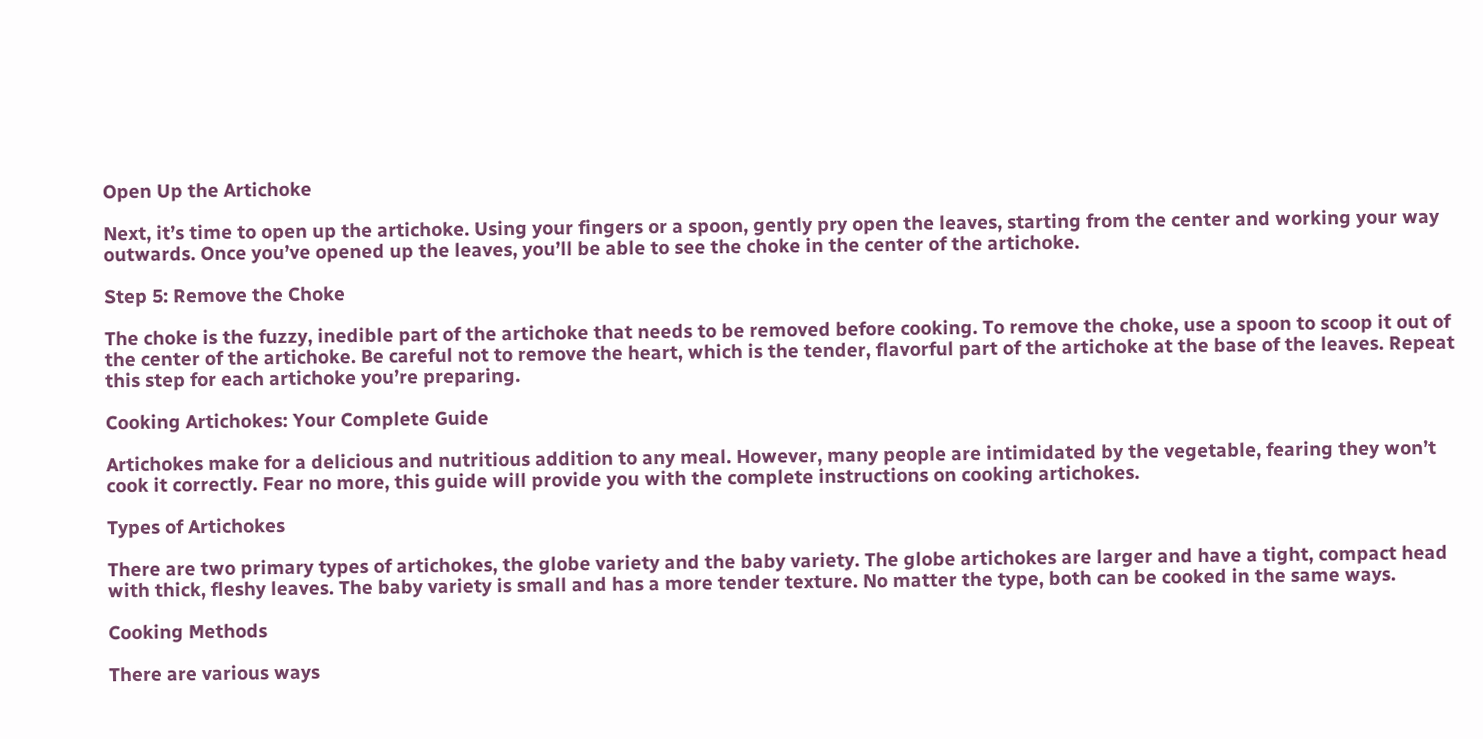Open Up the Artichoke

Next, it’s time to open up the artichoke. Using your fingers or a spoon, gently pry open the leaves, starting from the center and working your way outwards. Once you’ve opened up the leaves, you’ll be able to see the choke in the center of the artichoke.

Step 5: Remove the Choke

The choke is the fuzzy, inedible part of the artichoke that needs to be removed before cooking. To remove the choke, use a spoon to scoop it out of the center of the artichoke. Be careful not to remove the heart, which is the tender, flavorful part of the artichoke at the base of the leaves. Repeat this step for each artichoke you’re preparing.

Cooking Artichokes: Your Complete Guide

Artichokes make for a delicious and nutritious addition to any meal. However, many people are intimidated by the vegetable, fearing they won’t cook it correctly. Fear no more, this guide will provide you with the complete instructions on cooking artichokes.

Types of Artichokes

There are two primary types of artichokes, the globe variety and the baby variety. The globe artichokes are larger and have a tight, compact head with thick, fleshy leaves. The baby variety is small and has a more tender texture. No matter the type, both can be cooked in the same ways.

Cooking Methods

There are various ways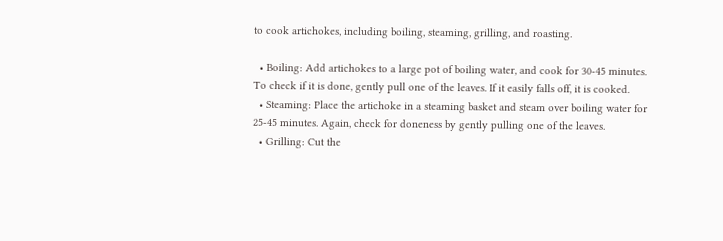to cook artichokes, including boiling, steaming, grilling, and roasting.

  • Boiling: Add artichokes to a large pot of boiling water, and cook for 30-45 minutes. To check if it is done, gently pull one of the leaves. If it easily falls off, it is cooked.
  • Steaming: Place the artichoke in a steaming basket and steam over boiling water for 25-45 minutes. Again, check for doneness by gently pulling one of the leaves.
  • Grilling: Cut the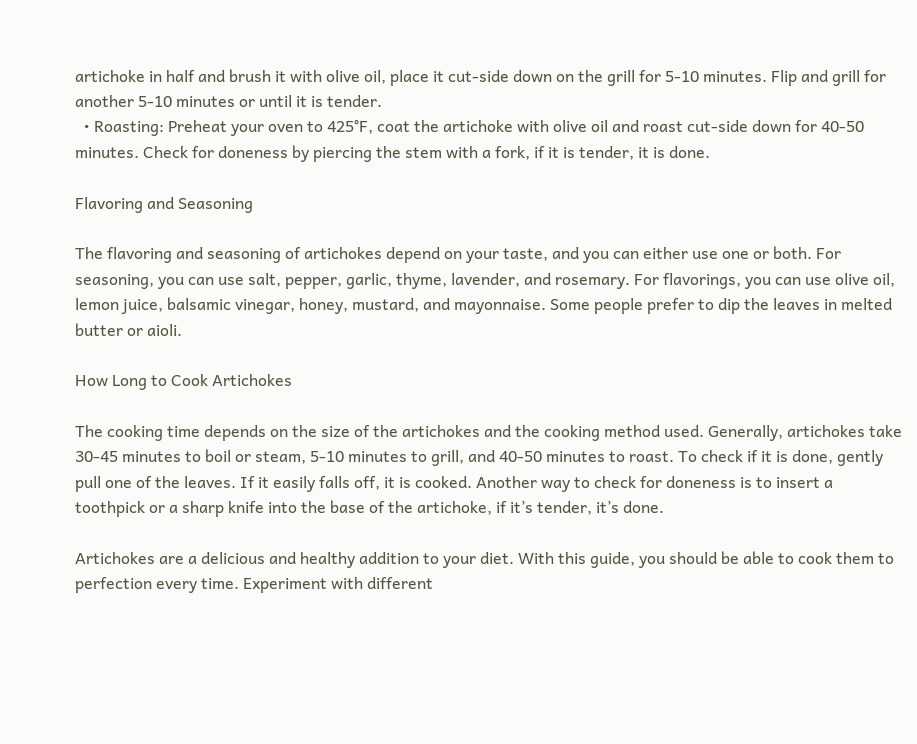artichoke in half and brush it with olive oil, place it cut-side down on the grill for 5-10 minutes. Flip and grill for another 5-10 minutes or until it is tender.
  • Roasting: Preheat your oven to 425°F, coat the artichoke with olive oil and roast cut-side down for 40-50 minutes. Check for doneness by piercing the stem with a fork, if it is tender, it is done.

Flavoring and Seasoning

The flavoring and seasoning of artichokes depend on your taste, and you can either use one or both. For seasoning, you can use salt, pepper, garlic, thyme, lavender, and rosemary. For flavorings, you can use olive oil, lemon juice, balsamic vinegar, honey, mustard, and mayonnaise. Some people prefer to dip the leaves in melted butter or aioli.

How Long to Cook Artichokes

The cooking time depends on the size of the artichokes and the cooking method used. Generally, artichokes take 30-45 minutes to boil or steam, 5-10 minutes to grill, and 40-50 minutes to roast. To check if it is done, gently pull one of the leaves. If it easily falls off, it is cooked. Another way to check for doneness is to insert a toothpick or a sharp knife into the base of the artichoke, if it’s tender, it’s done.

Artichokes are a delicious and healthy addition to your diet. With this guide, you should be able to cook them to perfection every time. Experiment with different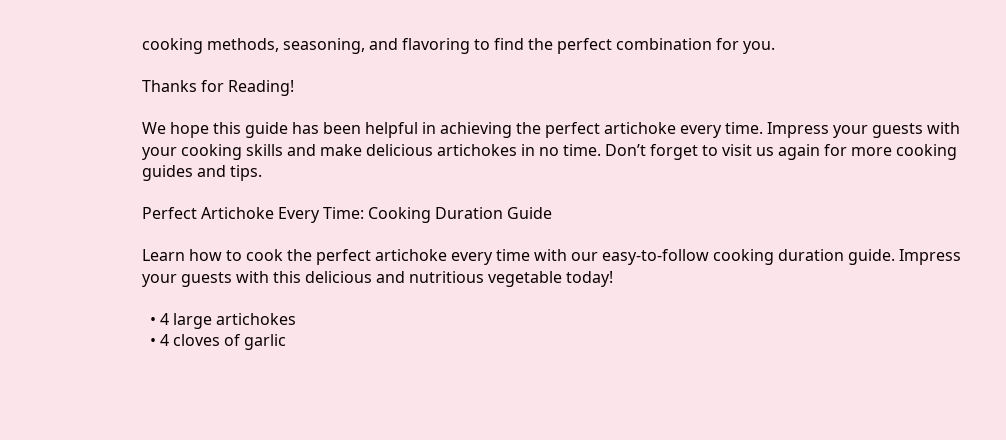cooking methods, seasoning, and flavoring to find the perfect combination for you.

Thanks for Reading!

We hope this guide has been helpful in achieving the perfect artichoke every time. Impress your guests with your cooking skills and make delicious artichokes in no time. Don’t forget to visit us again for more cooking guides and tips.

Perfect Artichoke Every Time: Cooking Duration Guide

Learn how to cook the perfect artichoke every time with our easy-to-follow cooking duration guide. Impress your guests with this delicious and nutritious vegetable today!

  • 4 large artichokes
  • 4 cloves of garlic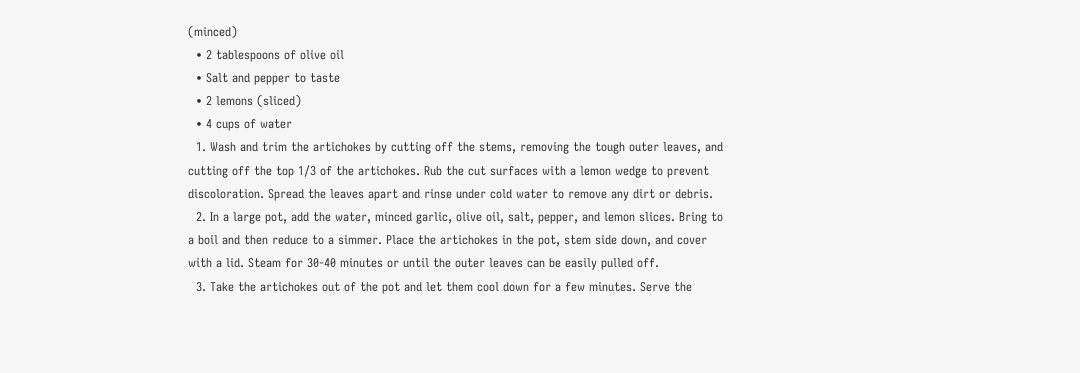(minced)
  • 2 tablespoons of olive oil
  • Salt and pepper to taste
  • 2 lemons (sliced)
  • 4 cups of water
  1. Wash and trim the artichokes by cutting off the stems, removing the tough outer leaves, and cutting off the top 1/3 of the artichokes. Rub the cut surfaces with a lemon wedge to prevent discoloration. Spread the leaves apart and rinse under cold water to remove any dirt or debris.
  2. In a large pot, add the water, minced garlic, olive oil, salt, pepper, and lemon slices. Bring to a boil and then reduce to a simmer. Place the artichokes in the pot, stem side down, and cover with a lid. Steam for 30-40 minutes or until the outer leaves can be easily pulled off.
  3. Take the artichokes out of the pot and let them cool down for a few minutes. Serve the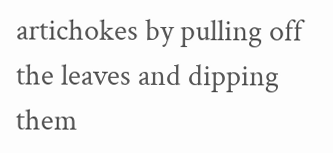artichokes by pulling off the leaves and dipping them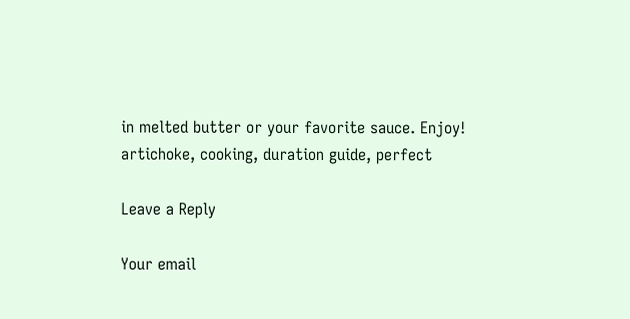in melted butter or your favorite sauce. Enjoy!
artichoke, cooking, duration guide, perfect

Leave a Reply

Your email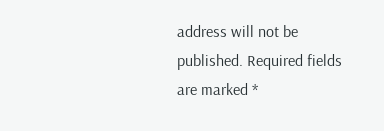address will not be published. Required fields are marked *